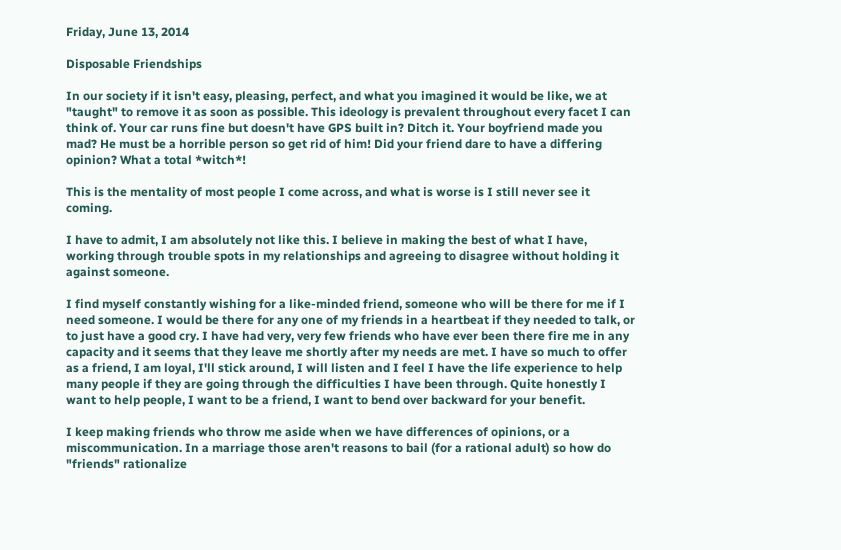Friday, June 13, 2014

Disposable Friendships

In our society if it isn't easy, pleasing, perfect, and what you imagined it would be like, we at "taught" to remove it as soon as possible. This ideology is prevalent throughout every facet I can think of. Your car runs fine but doesn't have GPS built in? Ditch it. Your boyfriend made you mad? He must be a horrible person so get rid of him! Did your friend dare to have a differing opinion? What a total *witch*!

This is the mentality of most people I come across, and what is worse is I still never see it coming.

I have to admit, I am absolutely not like this. I believe in making the best of what I have, working through trouble spots in my relationships and agreeing to disagree without holding it against someone.

I find myself constantly wishing for a like-minded friend, someone who will be there for me if I need someone. I would be there for any one of my friends in a heartbeat if they needed to talk, or to just have a good cry. I have had very, very few friends who have ever been there fire me in any capacity and it seems that they leave me shortly after my needs are met. I have so much to offer as a friend, I am loyal, I'll stick around, I will listen and I feel I have the life experience to help many people if they are going through the difficulties I have been through. Quite honestly I want to help people, I want to be a friend, I want to bend over backward for your benefit.

I keep making friends who throw me aside when we have differences of opinions, or a miscommunication. In a marriage those aren't reasons to bail (for a rational adult) so how do "friends" rationalize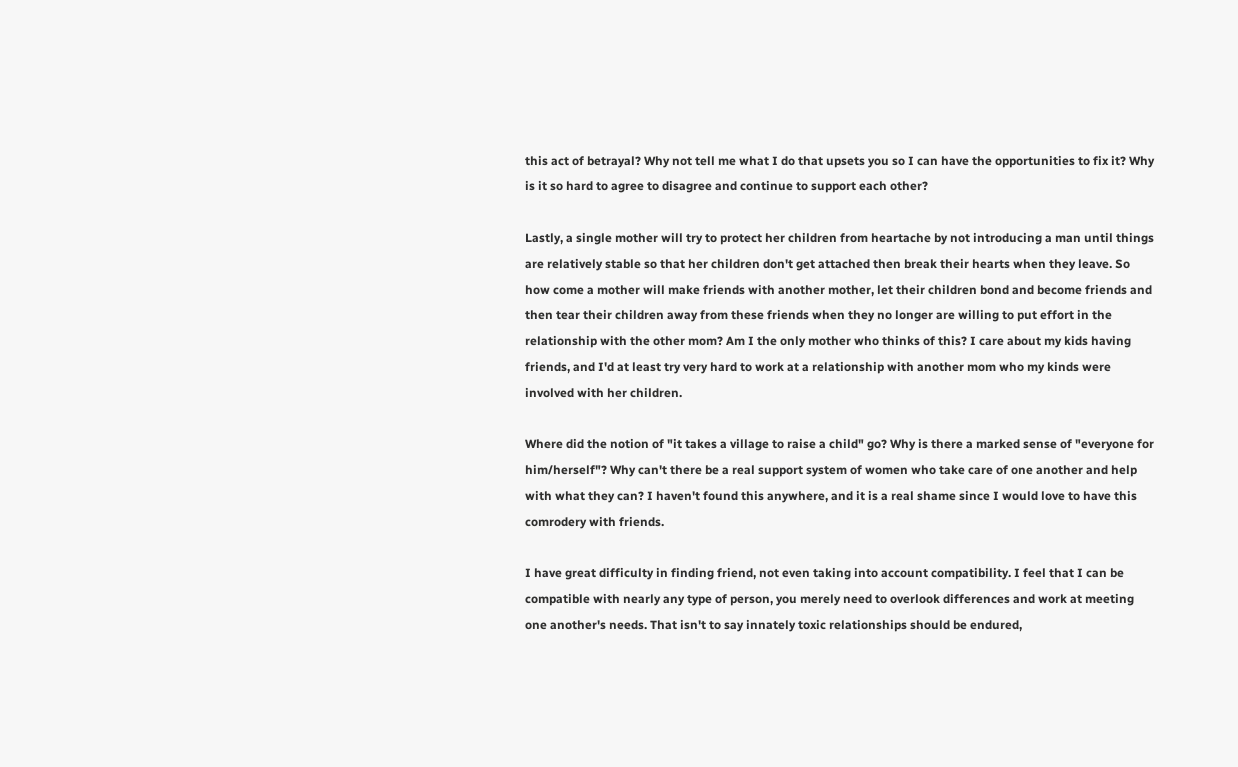this act of betrayal? Why not tell me what I do that upsets you so I can have the opportunities to fix it? Why is it so hard to agree to disagree and continue to support each other?

Lastly, a single mother will try to protect her children from heartache by not introducing a man until things are relatively stable so that her children don't get attached then break their hearts when they leave. So how come a mother will make friends with another mother, let their children bond and become friends and then tear their children away from these friends when they no longer are willing to put effort in the relationship with the other mom? Am I the only mother who thinks of this? I care about my kids having friends, and I'd at least try very hard to work at a relationship with another mom who my kinds were involved with her children.

Where did the notion of "it takes a village to raise a child" go? Why is there a marked sense of "everyone for him/herself"? Why can't there be a real support system of women who take care of one another and help with what they can? I haven't found this anywhere, and it is a real shame since I would love to have this comrodery with friends.

I have great difficulty in finding friend, not even taking into account compatibility. I feel that I can be compatible with nearly any type of person, you merely need to overlook differences and work at meeting one another's needs. That isn't to say innately toxic relationships should be endured,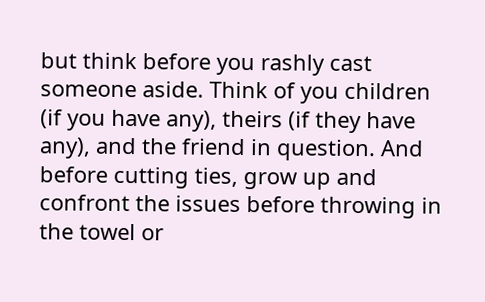but think before you rashly cast someone aside. Think of you children (if you have any), theirs (if they have any), and the friend in question. And before cutting ties, grow up and confront the issues before throwing in the towel or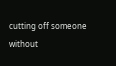cutting off someone without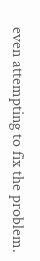even attempting to fix the problem.